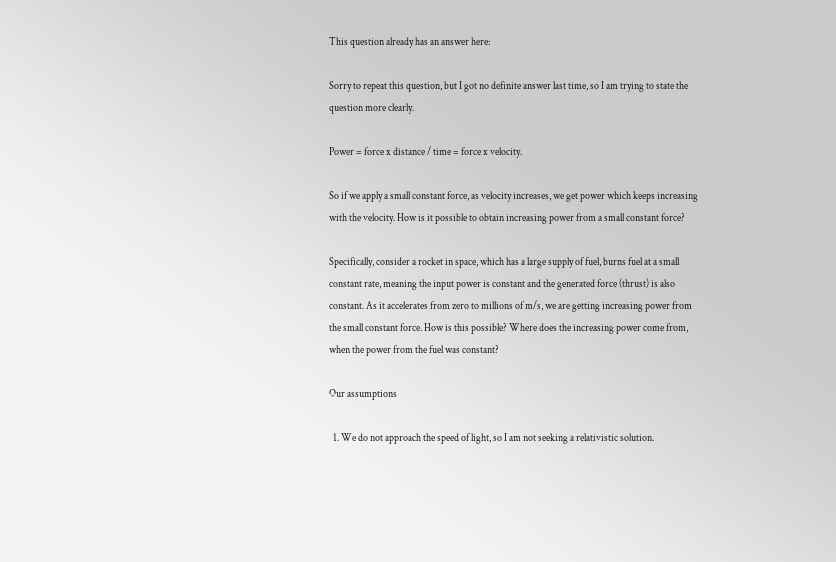This question already has an answer here:

Sorry to repeat this question, but I got no definite answer last time, so I am trying to state the question more clearly.

Power = force x distance / time = force x velocity.

So if we apply a small constant force, as velocity increases, we get power which keeps increasing with the velocity. How is it possible to obtain increasing power from a small constant force?

Specifically, consider a rocket in space, which has a large supply of fuel, burns fuel at a small constant rate, meaning the input power is constant and the generated force (thrust) is also constant. As it accelerates from zero to millions of m/s, we are getting increasing power from the small constant force. How is this possible? Where does the increasing power come from, when the power from the fuel was constant?

Our assumptions

  1. We do not approach the speed of light, so I am not seeking a relativistic solution.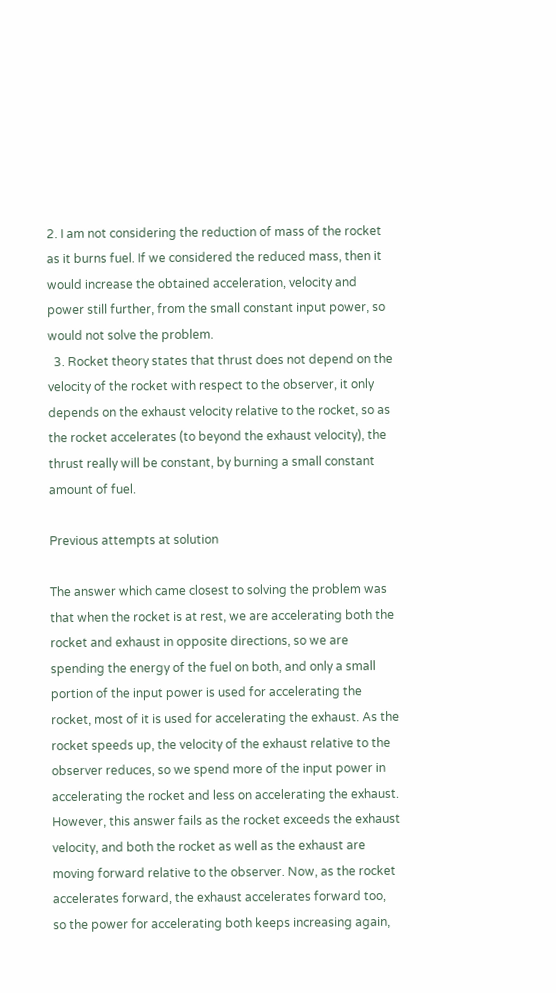2. I am not considering the reduction of mass of the rocket as it burns fuel. If we considered the reduced mass, then it would increase the obtained acceleration, velocity and power still further, from the small constant input power, so would not solve the problem.
  3. Rocket theory states that thrust does not depend on the velocity of the rocket with respect to the observer, it only depends on the exhaust velocity relative to the rocket, so as the rocket accelerates (to beyond the exhaust velocity), the thrust really will be constant, by burning a small constant amount of fuel.

Previous attempts at solution

The answer which came closest to solving the problem was that when the rocket is at rest, we are accelerating both the rocket and exhaust in opposite directions, so we are spending the energy of the fuel on both, and only a small portion of the input power is used for accelerating the rocket, most of it is used for accelerating the exhaust. As the rocket speeds up, the velocity of the exhaust relative to the observer reduces, so we spend more of the input power in accelerating the rocket and less on accelerating the exhaust. However, this answer fails as the rocket exceeds the exhaust velocity, and both the rocket as well as the exhaust are moving forward relative to the observer. Now, as the rocket accelerates forward, the exhaust accelerates forward too, so the power for accelerating both keeps increasing again,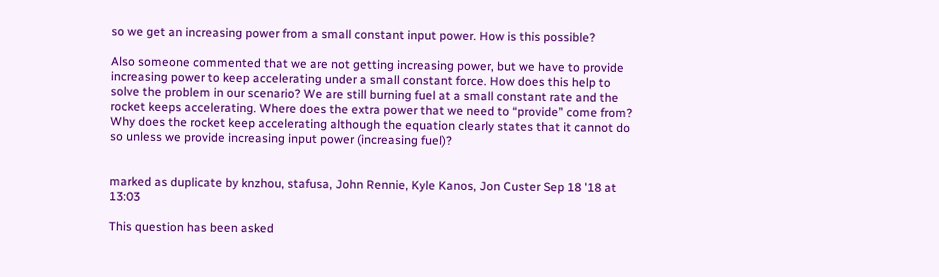so we get an increasing power from a small constant input power. How is this possible?

Also someone commented that we are not getting increasing power, but we have to provide increasing power to keep accelerating under a small constant force. How does this help to solve the problem in our scenario? We are still burning fuel at a small constant rate and the rocket keeps accelerating. Where does the extra power that we need to “provide” come from? Why does the rocket keep accelerating although the equation clearly states that it cannot do so unless we provide increasing input power (increasing fuel)?


marked as duplicate by knzhou, stafusa, John Rennie, Kyle Kanos, Jon Custer Sep 18 '18 at 13:03

This question has been asked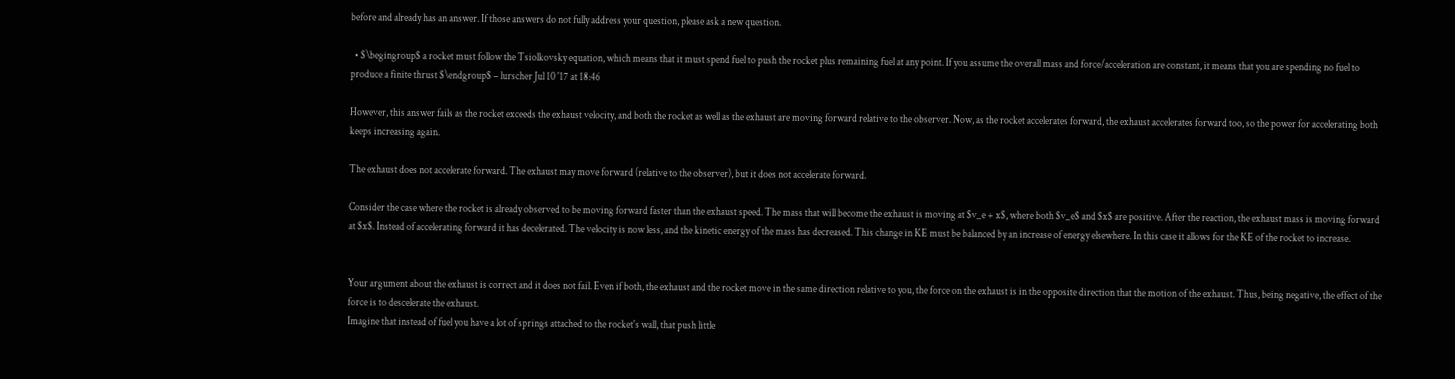before and already has an answer. If those answers do not fully address your question, please ask a new question.

  • $\begingroup$ a rocket must follow the Tsiolkovsky equation, which means that it must spend fuel to push the rocket plus remaining fuel at any point. If you assume the overall mass and force/acceleration are constant, it means that you are spending no fuel to produce a finite thrust $\endgroup$ – lurscher Jul 10 '17 at 18:46

However, this answer fails as the rocket exceeds the exhaust velocity, and both the rocket as well as the exhaust are moving forward relative to the observer. Now, as the rocket accelerates forward, the exhaust accelerates forward too, so the power for accelerating both keeps increasing again.

The exhaust does not accelerate forward. The exhaust may move forward (relative to the observer), but it does not accelerate forward.

Consider the case where the rocket is already observed to be moving forward faster than the exhaust speed. The mass that will become the exhaust is moving at $v_e + x$, where both $v_e$ and $x$ are positive. After the reaction, the exhaust mass is moving forward at $x$. Instead of accelerating forward it has decelerated. The velocity is now less, and the kinetic energy of the mass has decreased. This change in KE must be balanced by an increase of energy elsewhere. In this case it allows for the KE of the rocket to increase.


Your argument about the exhaust is correct and it does not fail. Even if both, the exhaust and the rocket move in the same direction relative to you, the force on the exhaust is in the opposite direction that the motion of the exhaust. Thus, being negative, the effect of the force is to descelerate the exhaust.
Imagine that instead of fuel you have a lot of springs attached to the rocket's wall, that push little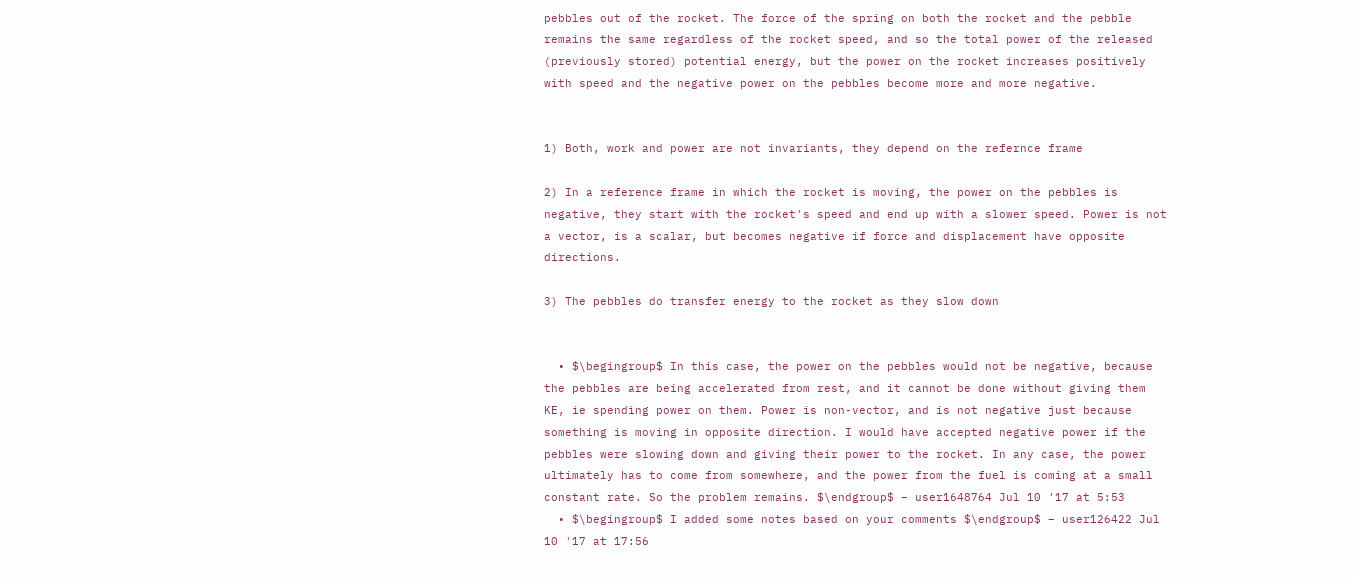pebbles out of the rocket. The force of the spring on both the rocket and the pebble remains the same regardless of the rocket speed, and so the total power of the released (previously stored) potential energy, but the power on the rocket increases positively with speed and the negative power on the pebbles become more and more negative.


1) Both, work and power are not invariants, they depend on the refernce frame

2) In a reference frame in which the rocket is moving, the power on the pebbles is negative, they start with the rocket's speed and end up with a slower speed. Power is not a vector, is a scalar, but becomes negative if force and displacement have opposite directions.

3) The pebbles do transfer energy to the rocket as they slow down


  • $\begingroup$ In this case, the power on the pebbles would not be negative, because the pebbles are being accelerated from rest, and it cannot be done without giving them KE, ie spending power on them. Power is non-vector, and is not negative just because something is moving in opposite direction. I would have accepted negative power if the pebbles were slowing down and giving their power to the rocket. In any case, the power ultimately has to come from somewhere, and the power from the fuel is coming at a small constant rate. So the problem remains. $\endgroup$ – user1648764 Jul 10 '17 at 5:53
  • $\begingroup$ I added some notes based on your comments $\endgroup$ – user126422 Jul 10 '17 at 17:56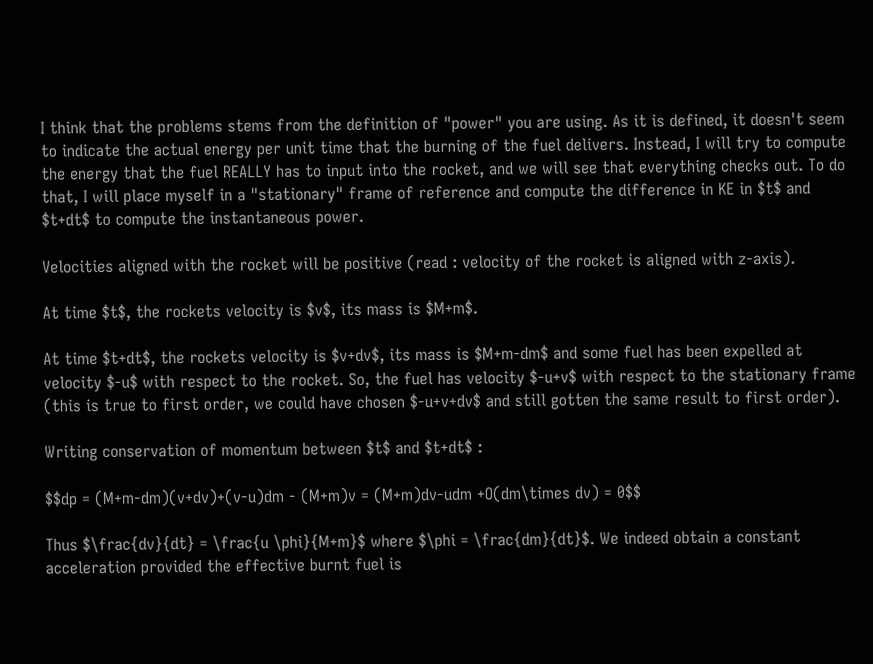I think that the problems stems from the definition of "power" you are using. As it is defined, it doesn't seem to indicate the actual energy per unit time that the burning of the fuel delivers. Instead, I will try to compute the energy that the fuel REALLY has to input into the rocket, and we will see that everything checks out. To do that, I will place myself in a "stationary" frame of reference and compute the difference in KE in $t$ and $t+dt$ to compute the instantaneous power.

Velocities aligned with the rocket will be positive (read : velocity of the rocket is aligned with z-axis).

At time $t$, the rockets velocity is $v$, its mass is $M+m$.

At time $t+dt$, the rockets velocity is $v+dv$, its mass is $M+m-dm$ and some fuel has been expelled at velocity $-u$ with respect to the rocket. So, the fuel has velocity $-u+v$ with respect to the stationary frame (this is true to first order, we could have chosen $-u+v+dv$ and still gotten the same result to first order).

Writing conservation of momentum between $t$ and $t+dt$ :

$$dp = (M+m-dm)(v+dv)+(v-u)dm - (M+m)v = (M+m)dv-udm +O(dm\times dv) = 0$$

Thus $\frac{dv}{dt} = \frac{u \phi}{M+m}$ where $\phi = \frac{dm}{dt}$. We indeed obtain a constant acceleration provided the effective burnt fuel is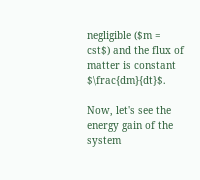negligible ($m = cst$) and the flux of matter is constant $\frac{dm}{dt}$.

Now, let's see the energy gain of the system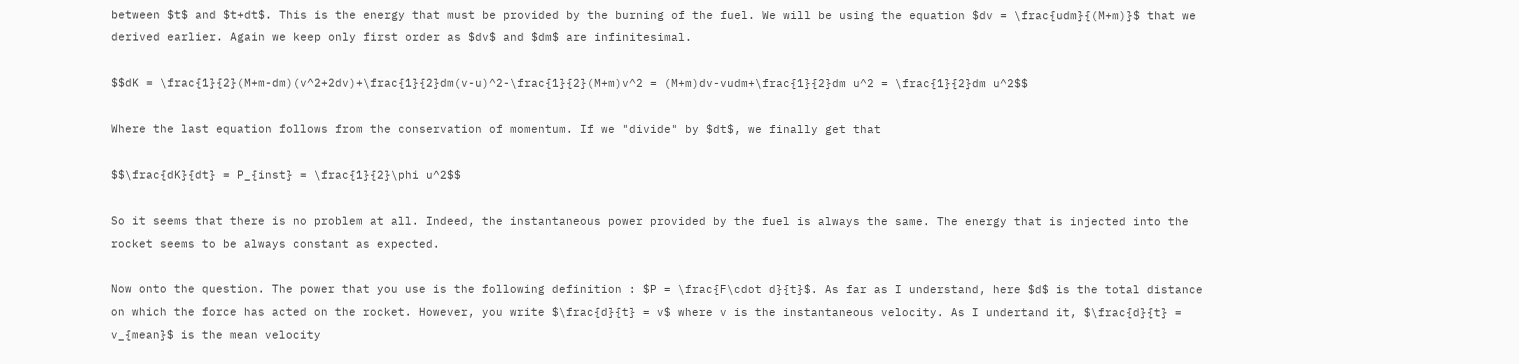between $t$ and $t+dt$. This is the energy that must be provided by the burning of the fuel. We will be using the equation $dv = \frac{udm}{(M+m)}$ that we derived earlier. Again we keep only first order as $dv$ and $dm$ are infinitesimal.

$$dK = \frac{1}{2}(M+m-dm)(v^2+2dv)+\frac{1}{2}dm(v-u)^2-\frac{1}{2}(M+m)v^2 = (M+m)dv-vudm+\frac{1}{2}dm u^2 = \frac{1}{2}dm u^2$$

Where the last equation follows from the conservation of momentum. If we "divide" by $dt$, we finally get that

$$\frac{dK}{dt} = P_{inst} = \frac{1}{2}\phi u^2$$

So it seems that there is no problem at all. Indeed, the instantaneous power provided by the fuel is always the same. The energy that is injected into the rocket seems to be always constant as expected.

Now onto the question. The power that you use is the following definition : $P = \frac{F\cdot d}{t}$. As far as I understand, here $d$ is the total distance on which the force has acted on the rocket. However, you write $\frac{d}{t} = v$ where v is the instantaneous velocity. As I undertand it, $\frac{d}{t} = v_{mean}$ is the mean velocity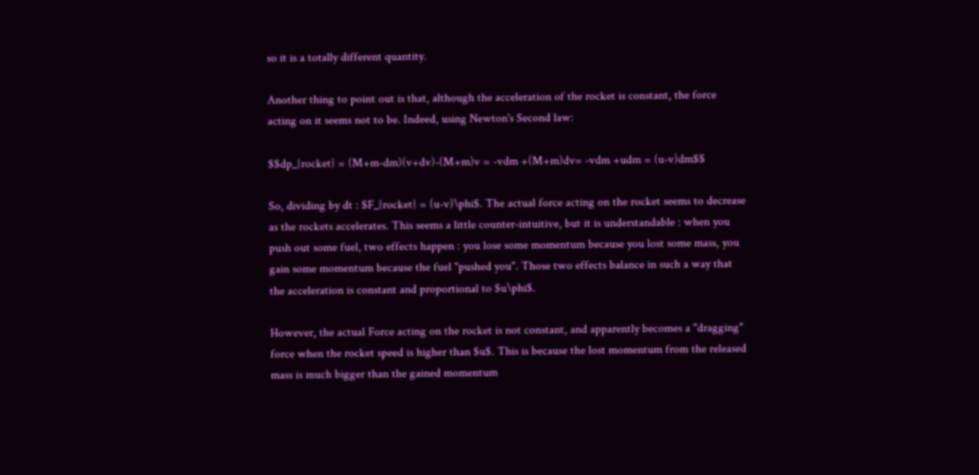so it is a totally different quantity.

Another thing to point out is that, although the acceleration of the rocket is constant, the force acting on it seems not to be. Indeed, using Newton's Second law:

$$dp_{rocket} = (M+m-dm)(v+dv)-(M+m)v = -vdm +(M+m)dv= -vdm +udm = (u-v)dm$$

So, dividing by dt : $F_{rocket} = (u-v)\phi$. The actual force acting on the rocket seems to decrease as the rockets accelerates. This seems a little counter-intuitive, but it is understandable : when you push out some fuel, two effects happen : you lose some momentum because you lost some mass, you gain some momentum because the fuel "pushed you". Those two effects balance in such a way that the acceleration is constant and proportional to $u\phi$.

However, the actual Force acting on the rocket is not constant, and apparently becomes a "dragging" force when the rocket speed is higher than $u$. This is because the lost momentum from the released mass is much bigger than the gained momentum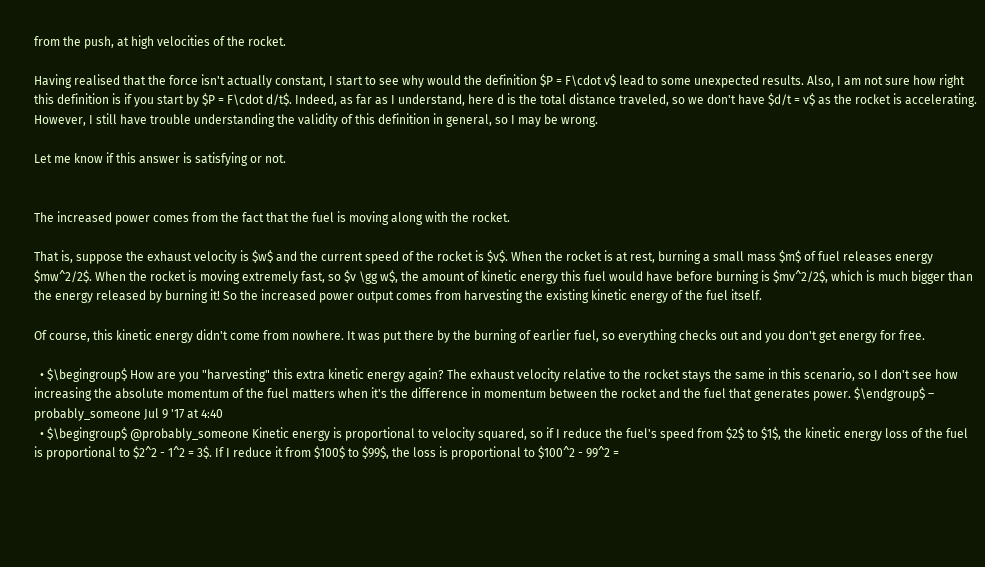from the push, at high velocities of the rocket.

Having realised that the force isn't actually constant, I start to see why would the definition $P = F\cdot v$ lead to some unexpected results. Also, I am not sure how right this definition is if you start by $P = F\cdot d/t$. Indeed, as far as I understand, here d is the total distance traveled, so we don't have $d/t = v$ as the rocket is accelerating. However, I still have trouble understanding the validity of this definition in general, so I may be wrong.

Let me know if this answer is satisfying or not.


The increased power comes from the fact that the fuel is moving along with the rocket.

That is, suppose the exhaust velocity is $w$ and the current speed of the rocket is $v$. When the rocket is at rest, burning a small mass $m$ of fuel releases energy $mw^2/2$. When the rocket is moving extremely fast, so $v \gg w$, the amount of kinetic energy this fuel would have before burning is $mv^2/2$, which is much bigger than the energy released by burning it! So the increased power output comes from harvesting the existing kinetic energy of the fuel itself.

Of course, this kinetic energy didn't come from nowhere. It was put there by the burning of earlier fuel, so everything checks out and you don't get energy for free.

  • $\begingroup$ How are you "harvesting" this extra kinetic energy again? The exhaust velocity relative to the rocket stays the same in this scenario, so I don't see how increasing the absolute momentum of the fuel matters when it's the difference in momentum between the rocket and the fuel that generates power. $\endgroup$ – probably_someone Jul 9 '17 at 4:40
  • $\begingroup$ @probably_someone Kinetic energy is proportional to velocity squared, so if I reduce the fuel's speed from $2$ to $1$, the kinetic energy loss of the fuel is proportional to $2^2 - 1^2 = 3$. If I reduce it from $100$ to $99$, the loss is proportional to $100^2 - 99^2 =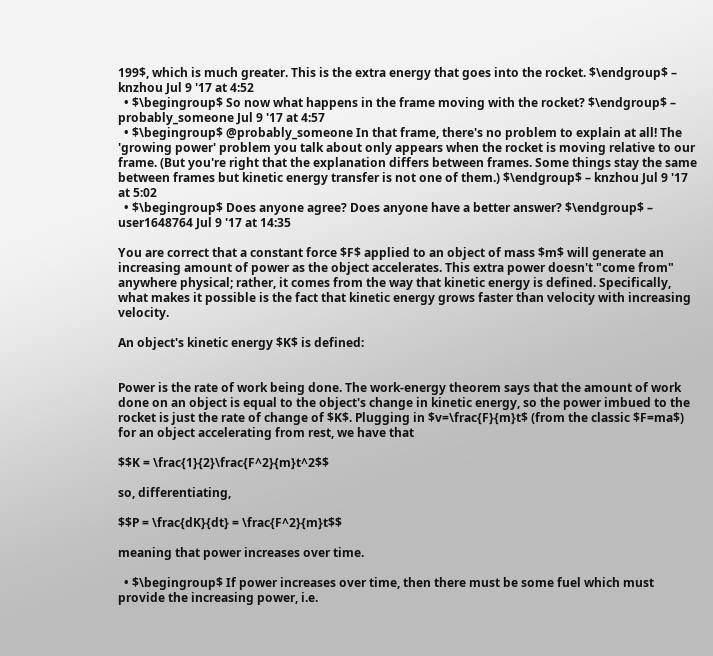199$, which is much greater. This is the extra energy that goes into the rocket. $\endgroup$ – knzhou Jul 9 '17 at 4:52
  • $\begingroup$ So now what happens in the frame moving with the rocket? $\endgroup$ – probably_someone Jul 9 '17 at 4:57
  • $\begingroup$ @probably_someone In that frame, there's no problem to explain at all! The 'growing power' problem you talk about only appears when the rocket is moving relative to our frame. (But you're right that the explanation differs between frames. Some things stay the same between frames but kinetic energy transfer is not one of them.) $\endgroup$ – knzhou Jul 9 '17 at 5:02
  • $\begingroup$ Does anyone agree? Does anyone have a better answer? $\endgroup$ – user1648764 Jul 9 '17 at 14:35

You are correct that a constant force $F$ applied to an object of mass $m$ will generate an increasing amount of power as the object accelerates. This extra power doesn't "come from" anywhere physical; rather, it comes from the way that kinetic energy is defined. Specifically, what makes it possible is the fact that kinetic energy grows faster than velocity with increasing velocity.

An object's kinetic energy $K$ is defined:


Power is the rate of work being done. The work-energy theorem says that the amount of work done on an object is equal to the object's change in kinetic energy, so the power imbued to the rocket is just the rate of change of $K$. Plugging in $v=\frac{F}{m}t$ (from the classic $F=ma$) for an object accelerating from rest, we have that

$$K = \frac{1}{2}\frac{F^2}{m}t^2$$

so, differentiating,

$$P = \frac{dK}{dt} = \frac{F^2}{m}t$$

meaning that power increases over time.

  • $\begingroup$ If power increases over time, then there must be some fuel which must provide the increasing power, i.e.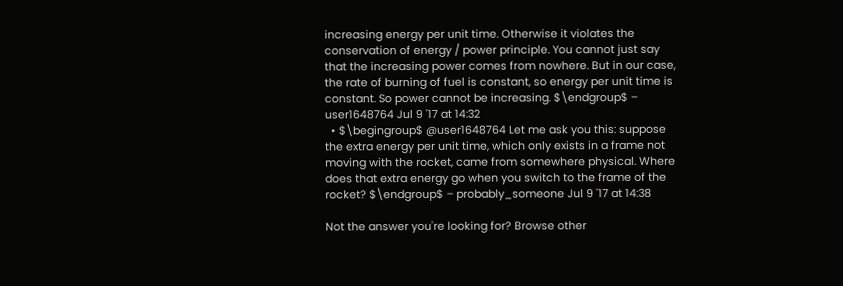increasing energy per unit time. Otherwise it violates the conservation of energy / power principle. You cannot just say that the increasing power comes from nowhere. But in our case, the rate of burning of fuel is constant, so energy per unit time is constant. So power cannot be increasing. $\endgroup$ – user1648764 Jul 9 '17 at 14:32
  • $\begingroup$ @user1648764 Let me ask you this: suppose the extra energy per unit time, which only exists in a frame not moving with the rocket, came from somewhere physical. Where does that extra energy go when you switch to the frame of the rocket? $\endgroup$ – probably_someone Jul 9 '17 at 14:38

Not the answer you're looking for? Browse other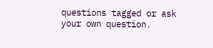questions tagged or ask your own question.